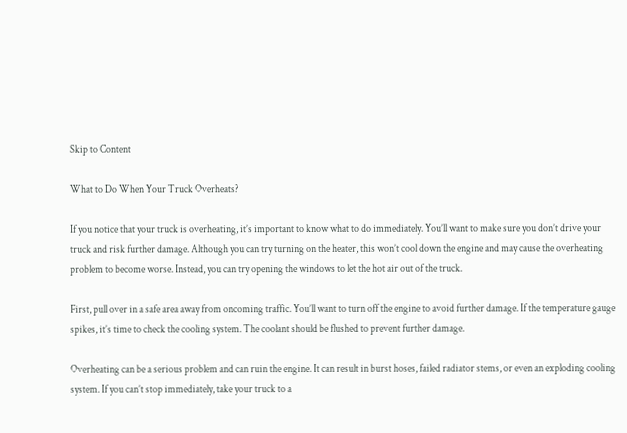Skip to Content

What to Do When Your Truck Overheats?

If you notice that your truck is overheating, it’s important to know what to do immediately. You’ll want to make sure you don’t drive your truck and risk further damage. Although you can try turning on the heater, this won’t cool down the engine and may cause the overheating problem to become worse. Instead, you can try opening the windows to let the hot air out of the truck.

First, pull over in a safe area away from oncoming traffic. You’ll want to turn off the engine to avoid further damage. If the temperature gauge spikes, it’s time to check the cooling system. The coolant should be flushed to prevent further damage.

Overheating can be a serious problem and can ruin the engine. It can result in burst hoses, failed radiator stems, or even an exploding cooling system. If you can’t stop immediately, take your truck to a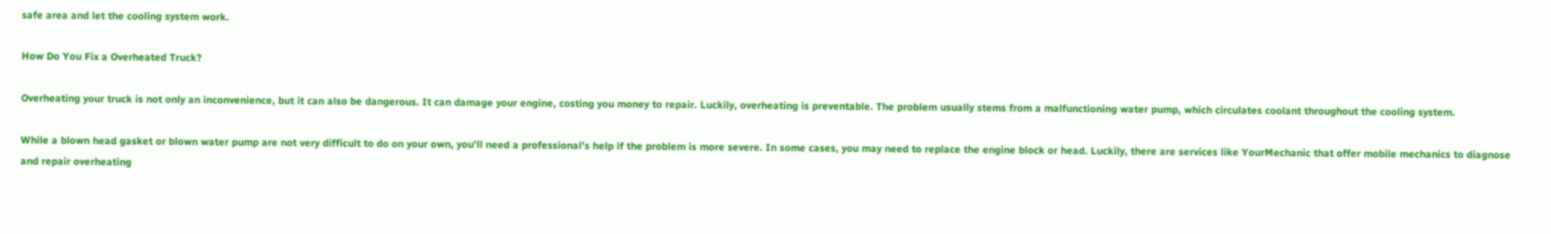safe area and let the cooling system work.

How Do You Fix a Overheated Truck?

Overheating your truck is not only an inconvenience, but it can also be dangerous. It can damage your engine, costing you money to repair. Luckily, overheating is preventable. The problem usually stems from a malfunctioning water pump, which circulates coolant throughout the cooling system.

While a blown head gasket or blown water pump are not very difficult to do on your own, you’ll need a professional’s help if the problem is more severe. In some cases, you may need to replace the engine block or head. Luckily, there are services like YourMechanic that offer mobile mechanics to diagnose and repair overheating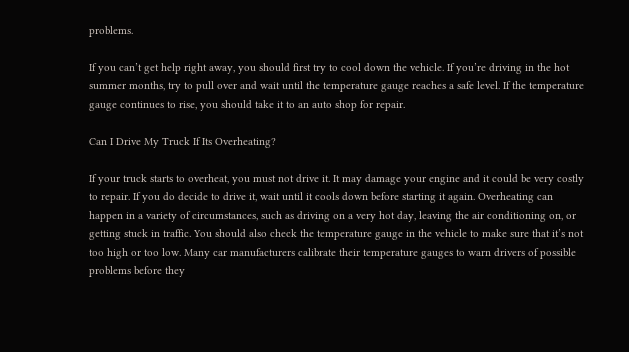problems.

If you can’t get help right away, you should first try to cool down the vehicle. If you’re driving in the hot summer months, try to pull over and wait until the temperature gauge reaches a safe level. If the temperature gauge continues to rise, you should take it to an auto shop for repair.

Can I Drive My Truck If Its Overheating?

If your truck starts to overheat, you must not drive it. It may damage your engine and it could be very costly to repair. If you do decide to drive it, wait until it cools down before starting it again. Overheating can happen in a variety of circumstances, such as driving on a very hot day, leaving the air conditioning on, or getting stuck in traffic. You should also check the temperature gauge in the vehicle to make sure that it’s not too high or too low. Many car manufacturers calibrate their temperature gauges to warn drivers of possible problems before they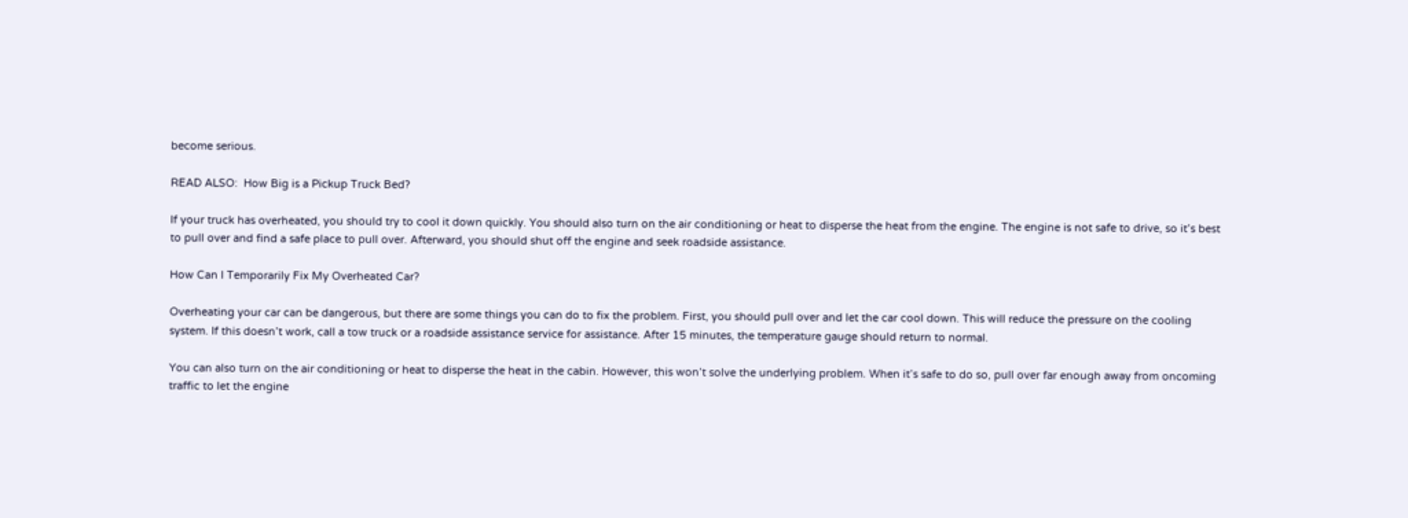become serious.

READ ALSO:  How Big is a Pickup Truck Bed?

If your truck has overheated, you should try to cool it down quickly. You should also turn on the air conditioning or heat to disperse the heat from the engine. The engine is not safe to drive, so it’s best to pull over and find a safe place to pull over. Afterward, you should shut off the engine and seek roadside assistance.

How Can I Temporarily Fix My Overheated Car?

Overheating your car can be dangerous, but there are some things you can do to fix the problem. First, you should pull over and let the car cool down. This will reduce the pressure on the cooling system. If this doesn’t work, call a tow truck or a roadside assistance service for assistance. After 15 minutes, the temperature gauge should return to normal.

You can also turn on the air conditioning or heat to disperse the heat in the cabin. However, this won’t solve the underlying problem. When it’s safe to do so, pull over far enough away from oncoming traffic to let the engine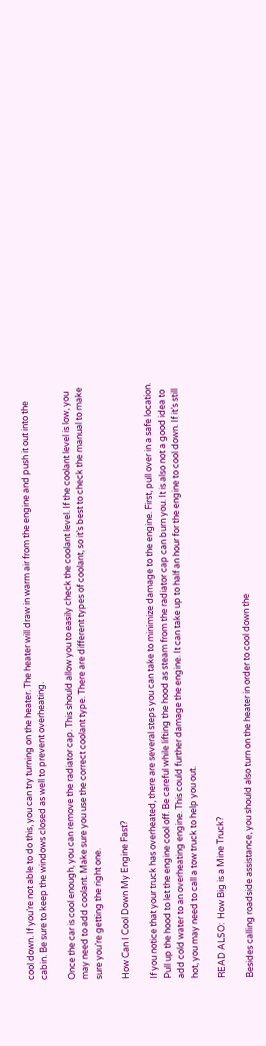cool down. If you’re not able to do this, you can try turning on the heater. The heater will draw in warm air from the engine and push it out into the cabin. Be sure to keep the windows closed as well to prevent overheating.

Once the car is cool enough, you can remove the radiator cap. This should allow you to easily check the coolant level. If the coolant level is low, you may need to add coolant. Make sure you use the correct coolant type. There are different types of coolant, so it’s best to check the manual to make sure you’re getting the right one.

How Can I Cool Down My Engine Fast?

If you notice that your truck has overheated, there are several steps you can take to minimize damage to the engine. First, pull over in a safe location. Pull up the hood to let the engine cool off. Be careful while lifting the hood as steam from the radiator cap can burn you. It is also not a good idea to add cold water to an overheating engine. This could further damage the engine. It can take up to half an hour for the engine to cool down. If it’s still hot, you may need to call a tow truck to help you out.

READ ALSO:  How Big is a Mine Truck?

Besides calling roadside assistance, you should also turn on the heater in order to cool down the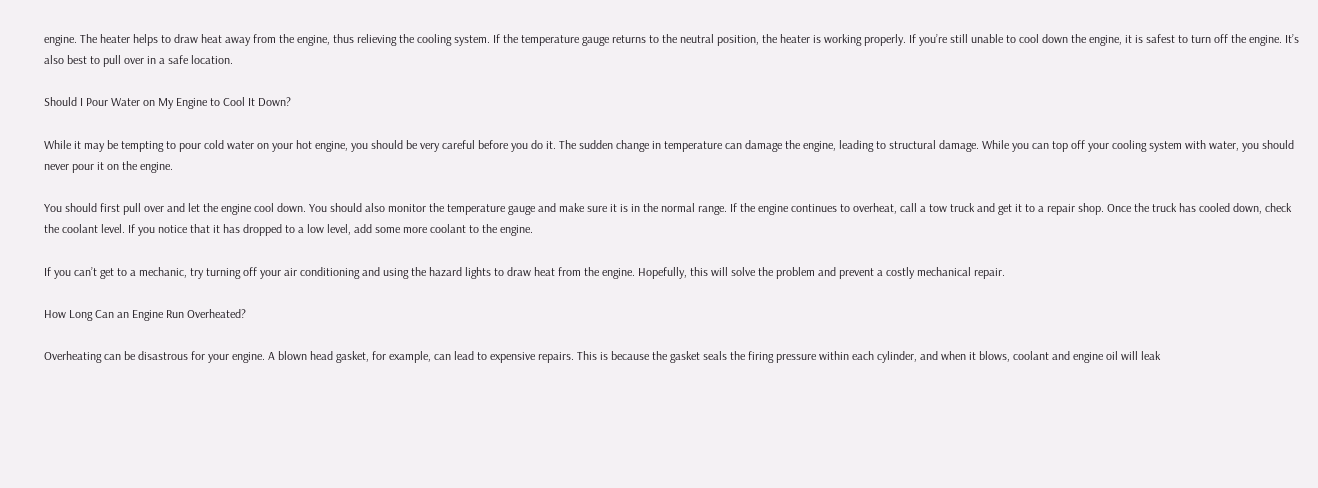engine. The heater helps to draw heat away from the engine, thus relieving the cooling system. If the temperature gauge returns to the neutral position, the heater is working properly. If you’re still unable to cool down the engine, it is safest to turn off the engine. It’s also best to pull over in a safe location.

Should I Pour Water on My Engine to Cool It Down?

While it may be tempting to pour cold water on your hot engine, you should be very careful before you do it. The sudden change in temperature can damage the engine, leading to structural damage. While you can top off your cooling system with water, you should never pour it on the engine.

You should first pull over and let the engine cool down. You should also monitor the temperature gauge and make sure it is in the normal range. If the engine continues to overheat, call a tow truck and get it to a repair shop. Once the truck has cooled down, check the coolant level. If you notice that it has dropped to a low level, add some more coolant to the engine.

If you can’t get to a mechanic, try turning off your air conditioning and using the hazard lights to draw heat from the engine. Hopefully, this will solve the problem and prevent a costly mechanical repair.

How Long Can an Engine Run Overheated?

Overheating can be disastrous for your engine. A blown head gasket, for example, can lead to expensive repairs. This is because the gasket seals the firing pressure within each cylinder, and when it blows, coolant and engine oil will leak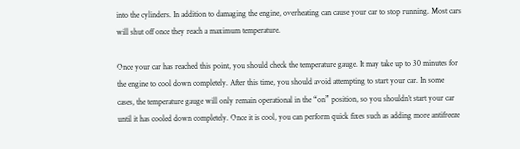into the cylinders. In addition to damaging the engine, overheating can cause your car to stop running. Most cars will shut off once they reach a maximum temperature.

Once your car has reached this point, you should check the temperature gauge. It may take up to 30 minutes for the engine to cool down completely. After this time, you should avoid attempting to start your car. In some cases, the temperature gauge will only remain operational in the “on” position, so you shouldn’t start your car until it has cooled down completely. Once it is cool, you can perform quick fixes such as adding more antifreeze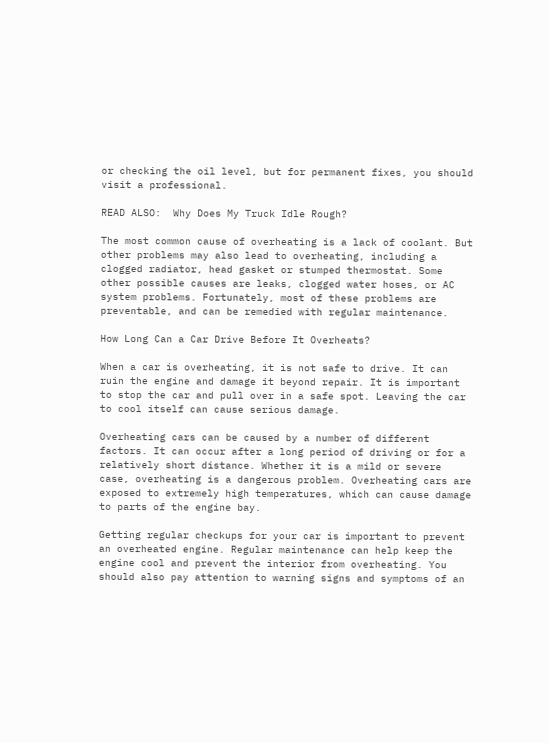or checking the oil level, but for permanent fixes, you should visit a professional.

READ ALSO:  Why Does My Truck Idle Rough?

The most common cause of overheating is a lack of coolant. But other problems may also lead to overheating, including a clogged radiator, head gasket or stumped thermostat. Some other possible causes are leaks, clogged water hoses, or AC system problems. Fortunately, most of these problems are preventable, and can be remedied with regular maintenance.

How Long Can a Car Drive Before It Overheats?

When a car is overheating, it is not safe to drive. It can ruin the engine and damage it beyond repair. It is important to stop the car and pull over in a safe spot. Leaving the car to cool itself can cause serious damage.

Overheating cars can be caused by a number of different factors. It can occur after a long period of driving or for a relatively short distance. Whether it is a mild or severe case, overheating is a dangerous problem. Overheating cars are exposed to extremely high temperatures, which can cause damage to parts of the engine bay.

Getting regular checkups for your car is important to prevent an overheated engine. Regular maintenance can help keep the engine cool and prevent the interior from overheating. You should also pay attention to warning signs and symptoms of an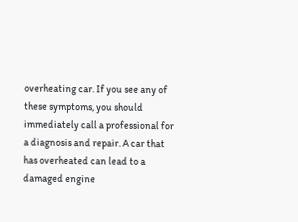overheating car. If you see any of these symptoms, you should immediately call a professional for a diagnosis and repair. A car that has overheated can lead to a damaged engine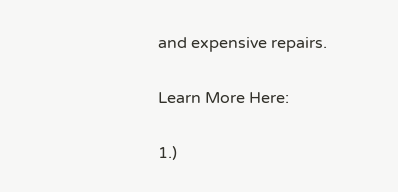and expensive repairs.

Learn More Here:

1.)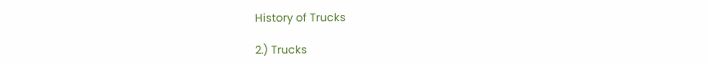History of Trucks

2.) Trucks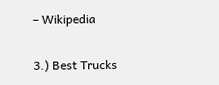– Wikipedia

3.) Best Trucks